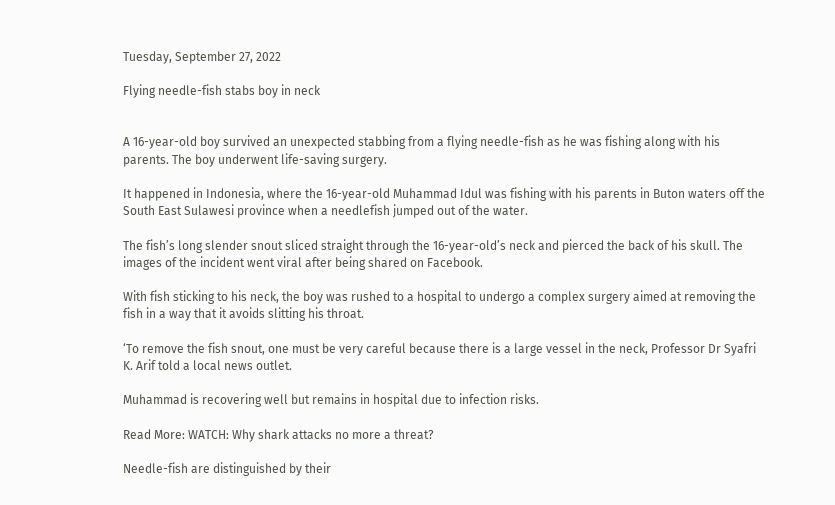Tuesday, September 27, 2022

Flying needle-fish stabs boy in neck


A 16-year-old boy survived an unexpected stabbing from a flying needle-fish as he was fishing along with his parents. The boy underwent life-saving surgery.

It happened in Indonesia, where the 16-year-old Muhammad Idul was fishing with his parents in Buton waters off the South East Sulawesi province when a needlefish jumped out of the water.

The fish’s long slender snout sliced straight through the 16-year-old’s neck and pierced the back of his skull. The images of the incident went viral after being shared on Facebook.

With fish sticking to his neck, the boy was rushed to a hospital to undergo a complex surgery aimed at removing the fish in a way that it avoids slitting his throat.

‘To remove the fish snout, one must be very careful because there is a large vessel in the neck, Professor Dr Syafri K. Arif told a local news outlet.

Muhammad is recovering well but remains in hospital due to infection risks.

Read More: WATCH: Why shark attacks no more a threat?

Needle-fish are distinguished by their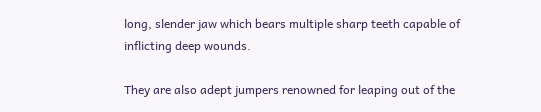long, slender jaw which bears multiple sharp teeth capable of inflicting deep wounds.

They are also adept jumpers renowned for leaping out of the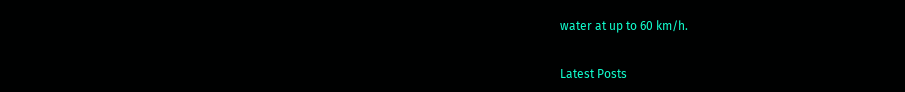water at up to 60 km/h.


Latest Posts